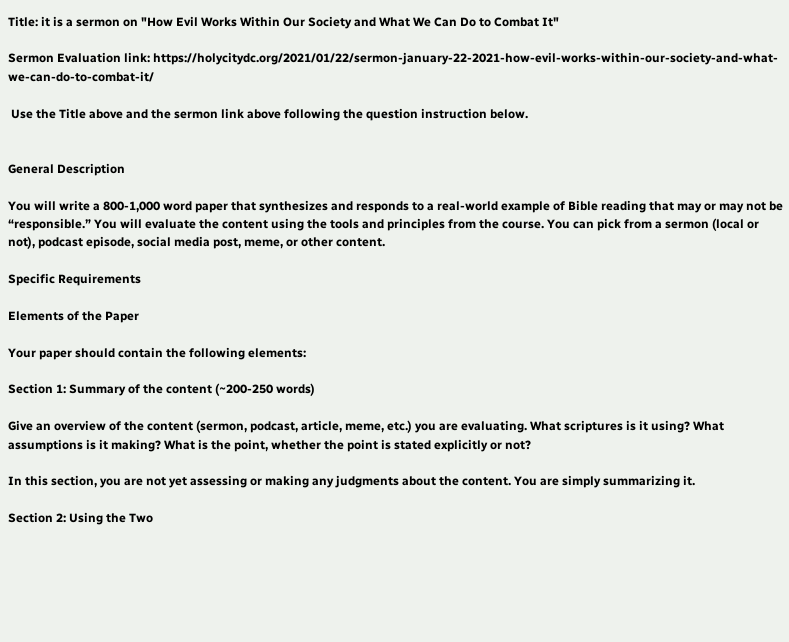Title: it is a sermon on "How Evil Works Within Our Society and What We Can Do to Combat It"

Sermon Evaluation link: https://holycitydc.org/2021/01/22/sermon-january-22-2021-how-evil-works-within-our-society-and-what-we-can-do-to-combat-it/

 Use the Title above and the sermon link above following the question instruction below.


General Description

You will write a 800-1,000 word paper that synthesizes and responds to a real-world example of Bible reading that may or may not be “responsible.” You will evaluate the content using the tools and principles from the course. You can pick from a sermon (local or not), podcast episode, social media post, meme, or other content.

Specific Requirements

Elements of the Paper

Your paper should contain the following elements:

Section 1: Summary of the content (~200-250 words)

Give an overview of the content (sermon, podcast, article, meme, etc.) you are evaluating. What scriptures is it using? What assumptions is it making? What is the point, whether the point is stated explicitly or not?

In this section, you are not yet assessing or making any judgments about the content. You are simply summarizing it.

Section 2: Using the Two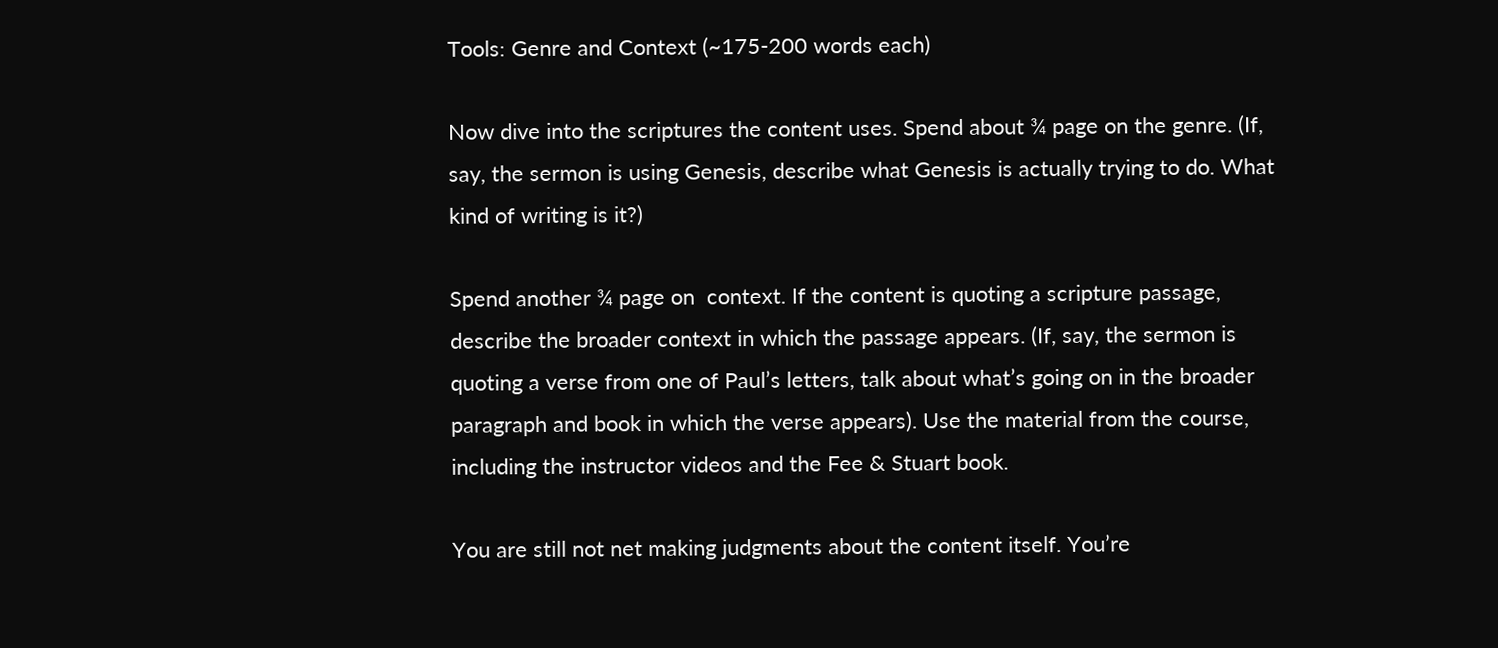Tools: Genre and Context (~175-200 words each)

Now dive into the scriptures the content uses. Spend about ¾ page on the genre. (If, say, the sermon is using Genesis, describe what Genesis is actually trying to do. What kind of writing is it?)

Spend another ¾ page on  context. If the content is quoting a scripture passage, describe the broader context in which the passage appears. (If, say, the sermon is quoting a verse from one of Paul’s letters, talk about what’s going on in the broader paragraph and book in which the verse appears). Use the material from the course, including the instructor videos and the Fee & Stuart book.

You are still not net making judgments about the content itself. You’re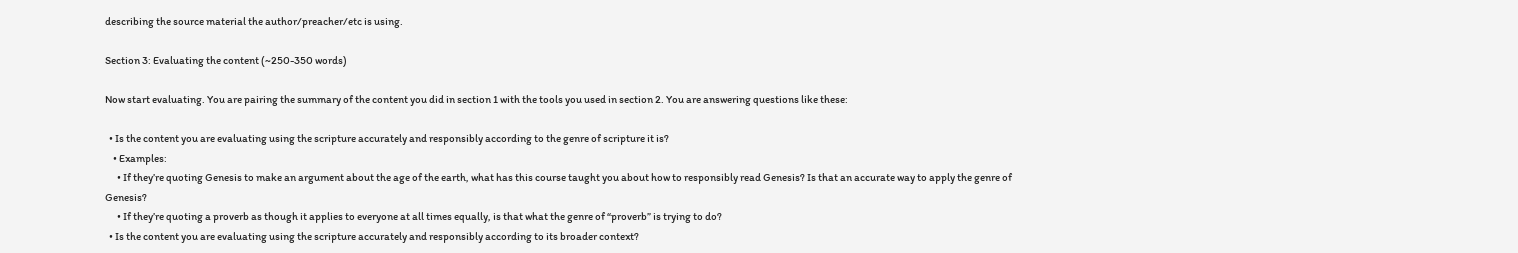describing the source material the author/preacher/etc is using.

Section 3: Evaluating the content (~250-350 words)

Now start evaluating. You are pairing the summary of the content you did in section 1 with the tools you used in section 2. You are answering questions like these:

  • Is the content you are evaluating using the scripture accurately and responsibly according to the genre of scripture it is?
    • Examples:
      • If they’re quoting Genesis to make an argument about the age of the earth, what has this course taught you about how to responsibly read Genesis? Is that an accurate way to apply the genre of Genesis?
      • If they’re quoting a proverb as though it applies to everyone at all times equally, is that what the genre of “proverb” is trying to do?
  • Is the content you are evaluating using the scripture accurately and responsibly according to its broader context?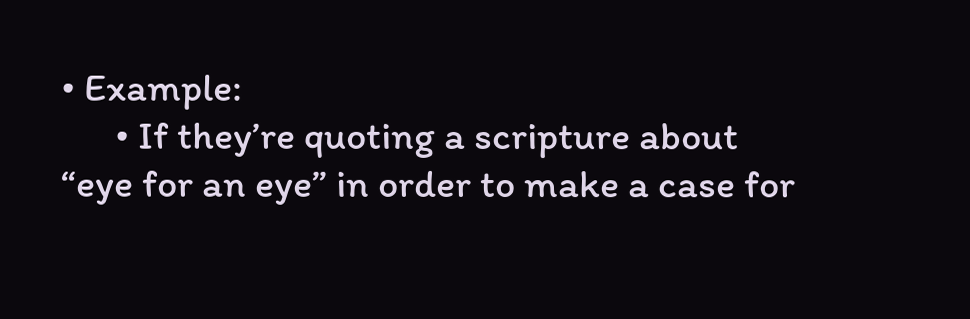• Example:
      • If they’re quoting a scripture about “eye for an eye” in order to make a case for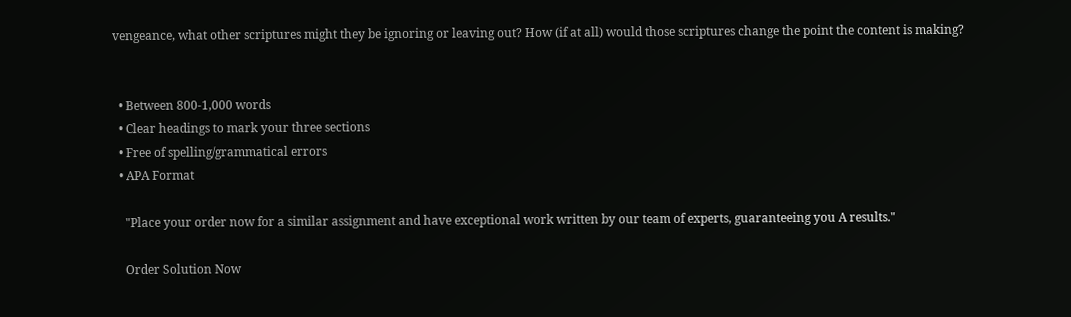vengeance, what other scriptures might they be ignoring or leaving out? How (if at all) would those scriptures change the point the content is making?


  • Between 800-1,000 words
  • Clear headings to mark your three sections
  • Free of spelling/grammatical errors
  • APA Format

    "Place your order now for a similar assignment and have exceptional work written by our team of experts, guaranteeing you A results."

    Order Solution Now